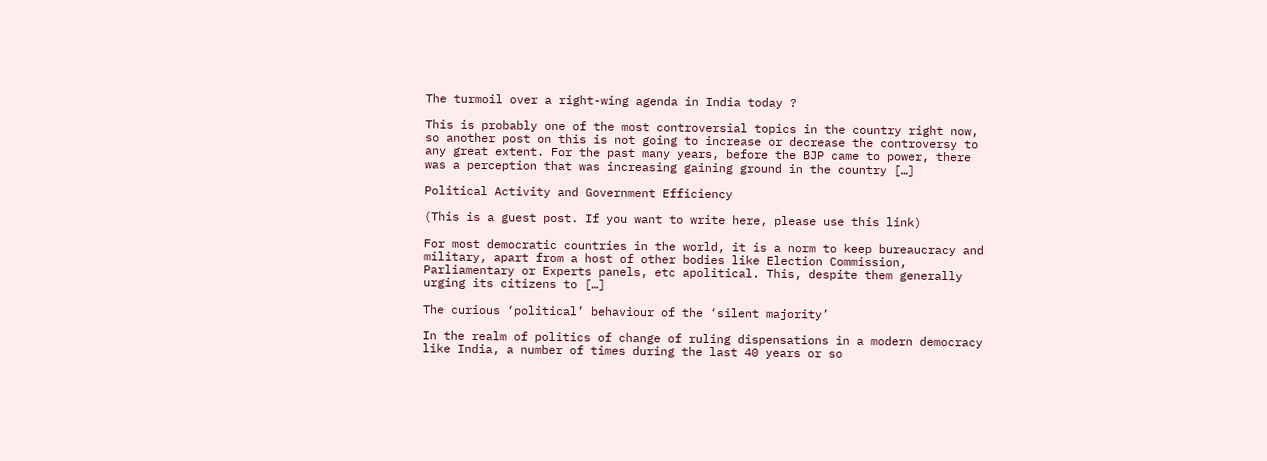The turmoil over a right-wing agenda in India today ?

This is probably one of the most controversial topics in the country right now, so another post on this is not going to increase or decrease the controversy to any great extent. For the past many years, before the BJP came to power, there was a perception that was increasing gaining ground in the country […]

Political Activity and Government Efficiency

(This is a guest post. If you want to write here, please use this link)

For most democratic countries in the world, it is a norm to keep bureaucracy and military, apart from a host of other bodies like Election Commission, Parliamentary or Experts panels, etc apolitical. This, despite them generally urging its citizens to […]

The curious ‘political’ behaviour of the ‘silent majority’

In the realm of politics of change of ruling dispensations in a modern democracy like India, a number of times during the last 40 years or so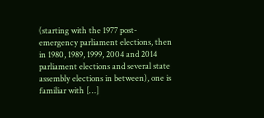(starting with the 1977 post-emergency parliament elections, then in 1980, 1989, 1999, 2004 and 2014 parliament elections and several state assembly elections in between), one is familiar with […]